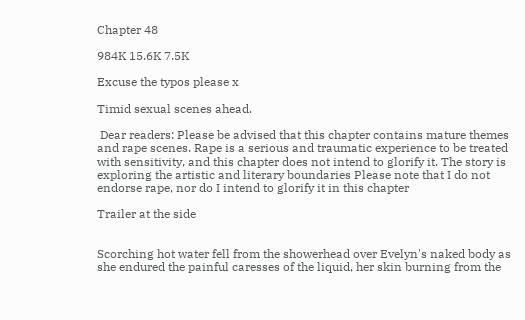Chapter 48

984K 15.6K 7.5K

Excuse the typos please x

Timid sexual scenes ahead.

 Dear readers: Please be advised that this chapter contains mature themes and rape scenes. Rape is a serious and traumatic experience to be treated with sensitivity, and this chapter does not intend to glorify it. The story is exploring the artistic and literary boundaries Please note that I do not endorse rape, nor do I intend to glorify it in this chapter

Trailer at the side


Scorching hot water fell from the showerhead over Evelyn's naked body as she endured the painful caresses of the liquid, her skin burning from the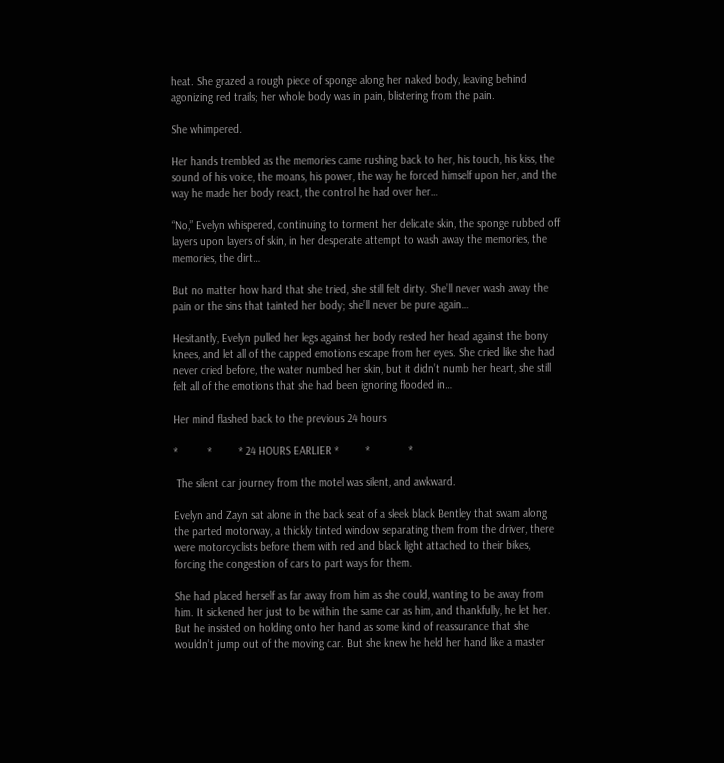heat. She grazed a rough piece of sponge along her naked body, leaving behind agonizing red trails; her whole body was in pain, blistering from the pain.

She whimpered.

Her hands trembled as the memories came rushing back to her, his touch, his kiss, the sound of his voice, the moans, his power, the way he forced himself upon her, and the way he made her body react, the control he had over her…

“No,” Evelyn whispered, continuing to torment her delicate skin, the sponge rubbed off layers upon layers of skin, in her desperate attempt to wash away the memories, the memories, the dirt…

But no matter how hard that she tried, she still felt dirty. She’ll never wash away the pain or the sins that tainted her body; she’ll never be pure again…

Hesitantly, Evelyn pulled her legs against her body rested her head against the bony knees, and let all of the capped emotions escape from her eyes. She cried like she had never cried before, the water numbed her skin, but it didn’t numb her heart, she still felt all of the emotions that she had been ignoring flooded in…

Her mind flashed back to the previous 24 hours

*          *         * 24 HOURS EARLIER *         *             *

 The silent car journey from the motel was silent, and awkward.

Evelyn and Zayn sat alone in the back seat of a sleek black Bentley that swam along the parted motorway, a thickly tinted window separating them from the driver, there were motorcyclists before them with red and black light attached to their bikes, forcing the congestion of cars to part ways for them.

She had placed herself as far away from him as she could, wanting to be away from him. It sickened her just to be within the same car as him, and thankfully, he let her. But he insisted on holding onto her hand as some kind of reassurance that she wouldn’t jump out of the moving car. But she knew he held her hand like a master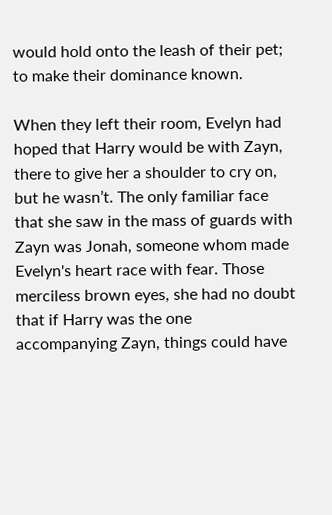would hold onto the leash of their pet; to make their dominance known.

When they left their room, Evelyn had hoped that Harry would be with Zayn, there to give her a shoulder to cry on, but he wasn’t. The only familiar face that she saw in the mass of guards with Zayn was Jonah, someone whom made Evelyn's heart race with fear. Those merciless brown eyes, she had no doubt that if Harry was the one accompanying Zayn, things could have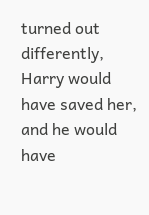turned out differently, Harry would have saved her, and he would have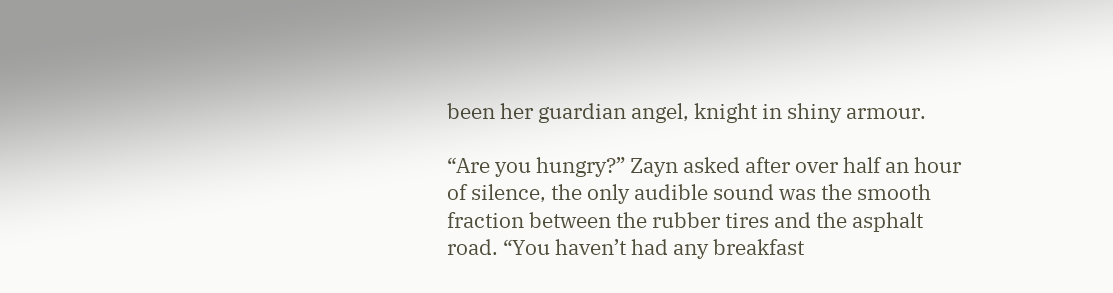been her guardian angel, knight in shiny armour.

“Are you hungry?” Zayn asked after over half an hour of silence, the only audible sound was the smooth fraction between the rubber tires and the asphalt road. “You haven’t had any breakfast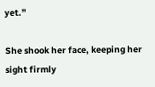yet.”

She shook her face, keeping her sight firmly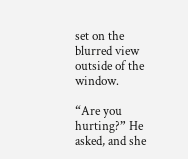set on the blurred view outside of the window.

“Are you hurting?” He asked, and she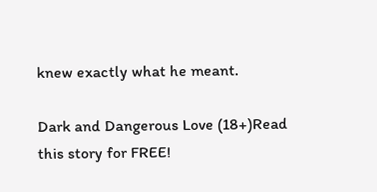knew exactly what he meant.

Dark and Dangerous Love (18+)Read this story for FREE!